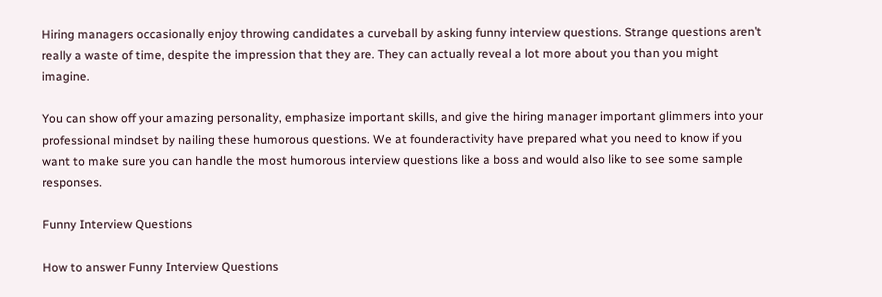Hiring managers occasionally enjoy throwing candidates a curveball by asking funny interview questions. Strange questions aren’t really a waste of time, despite the impression that they are. They can actually reveal a lot more about you than you might imagine.

You can show off your amazing personality, emphasize important skills, and give the hiring manager important glimmers into your professional mindset by nailing these humorous questions. We at founderactivity have prepared what you need to know if you want to make sure you can handle the most humorous interview questions like a boss and would also like to see some sample responses.

Funny Interview Questions

How to answer Funny Interview Questions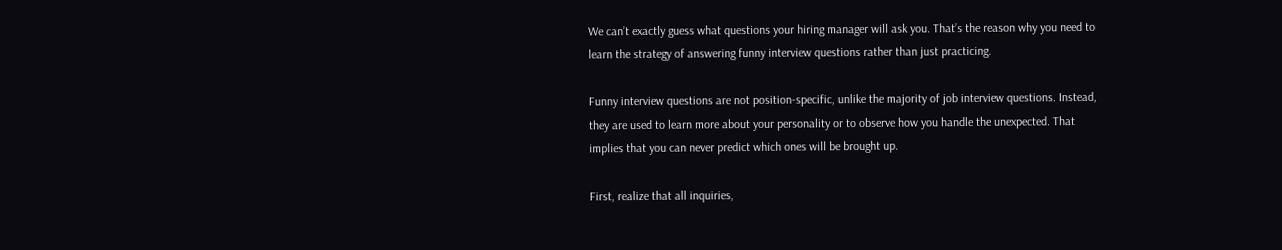We can’t exactly guess what questions your hiring manager will ask you. That’s the reason why you need to learn the strategy of answering funny interview questions rather than just practicing.

Funny interview questions are not position-specific, unlike the majority of job interview questions. Instead, they are used to learn more about your personality or to observe how you handle the unexpected. That implies that you can never predict which ones will be brought up.

First, realize that all inquiries,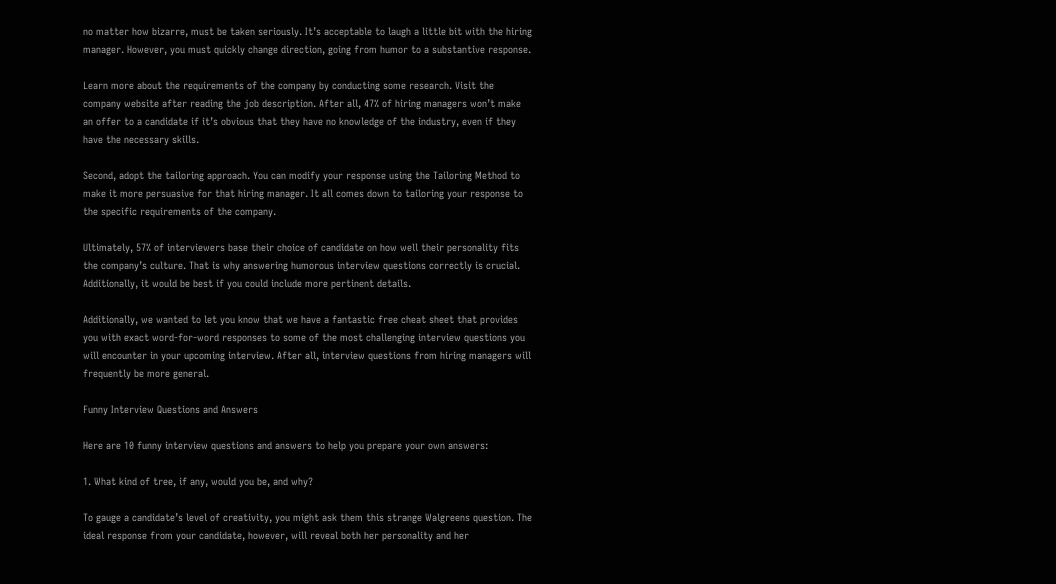no matter how bizarre, must be taken seriously. It’s acceptable to laugh a little bit with the hiring manager. However, you must quickly change direction, going from humor to a substantive response.

Learn more about the requirements of the company by conducting some research. Visit the company website after reading the job description. After all, 47% of hiring managers won’t make an offer to a candidate if it’s obvious that they have no knowledge of the industry, even if they have the necessary skills.

Second, adopt the tailoring approach. You can modify your response using the Tailoring Method to make it more persuasive for that hiring manager. It all comes down to tailoring your response to the specific requirements of the company.

Ultimately, 57% of interviewers base their choice of candidate on how well their personality fits the company’s culture. That is why answering humorous interview questions correctly is crucial. Additionally, it would be best if you could include more pertinent details.

Additionally, we wanted to let you know that we have a fantastic free cheat sheet that provides you with exact word-for-word responses to some of the most challenging interview questions you will encounter in your upcoming interview. After all, interview questions from hiring managers will frequently be more general.

Funny Interview Questions and Answers

Here are 10 funny interview questions and answers to help you prepare your own answers:

1. What kind of tree, if any, would you be, and why?

To gauge a candidate’s level of creativity, you might ask them this strange Walgreens question. The ideal response from your candidate, however, will reveal both her personality and her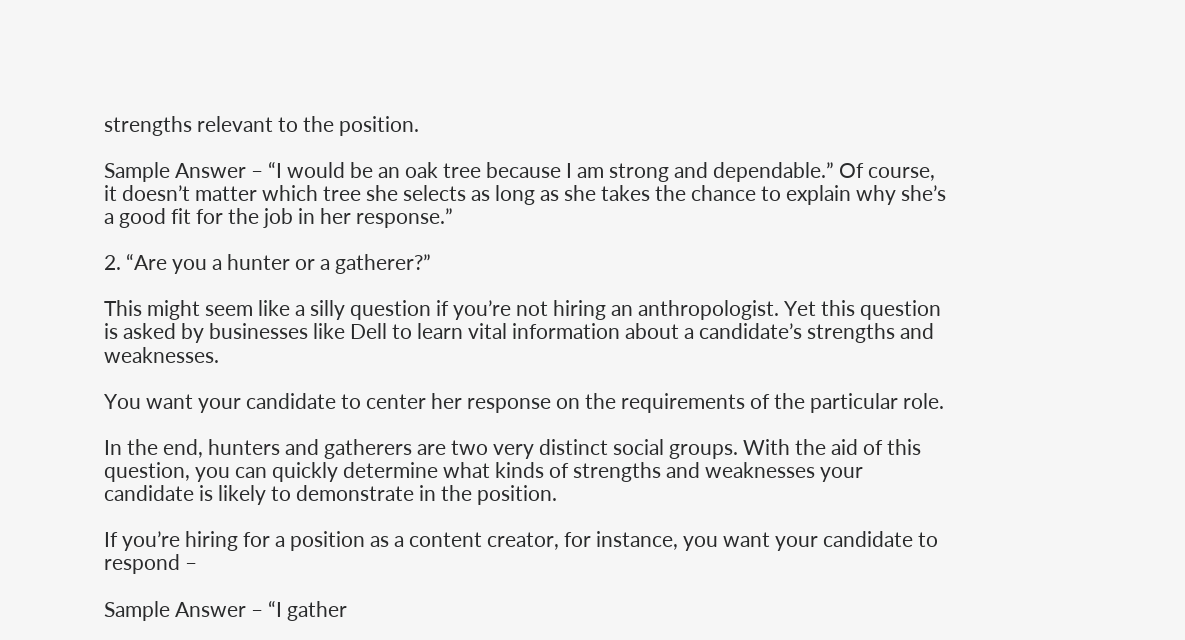strengths relevant to the position.

Sample Answer – “I would be an oak tree because I am strong and dependable.” Of course, it doesn’t matter which tree she selects as long as she takes the chance to explain why she’s a good fit for the job in her response.”

2. “Are you a hunter or a gatherer?”

This might seem like a silly question if you’re not hiring an anthropologist. Yet this question is asked by businesses like Dell to learn vital information about a candidate’s strengths and weaknesses.

You want your candidate to center her response on the requirements of the particular role.

In the end, hunters and gatherers are two very distinct social groups. With the aid of this question, you can quickly determine what kinds of strengths and weaknesses your candidate is likely to demonstrate in the position.

If you’re hiring for a position as a content creator, for instance, you want your candidate to respond –

Sample Answer – “I gather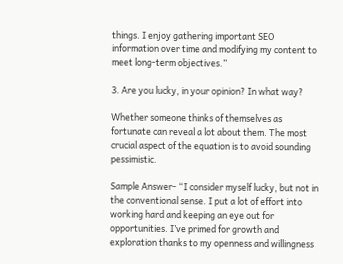things. I enjoy gathering important SEO information over time and modifying my content to meet long-term objectives.”

3. Are you lucky, in your opinion? In what way?

Whether someone thinks of themselves as fortunate can reveal a lot about them. The most crucial aspect of the equation is to avoid sounding pessimistic.

Sample Answer- “I consider myself lucky, but not in the conventional sense. I put a lot of effort into working hard and keeping an eye out for opportunities. I’ve primed for growth and exploration thanks to my openness and willingness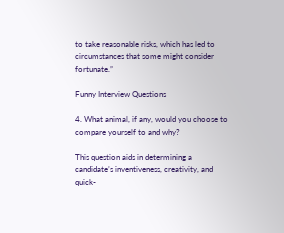to take reasonable risks, which has led to circumstances that some might consider fortunate.”

Funny Interview Questions

4. What animal, if any, would you choose to compare yourself to and why?

This question aids in determining a candidate’s inventiveness, creativity, and quick-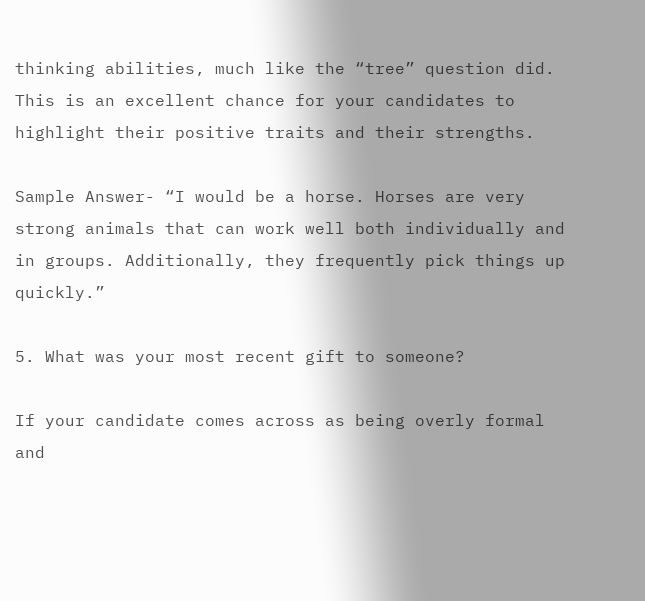thinking abilities, much like the “tree” question did. This is an excellent chance for your candidates to highlight their positive traits and their strengths.

Sample Answer- “I would be a horse. Horses are very strong animals that can work well both individually and in groups. Additionally, they frequently pick things up quickly.”

5. What was your most recent gift to someone?

If your candidate comes across as being overly formal and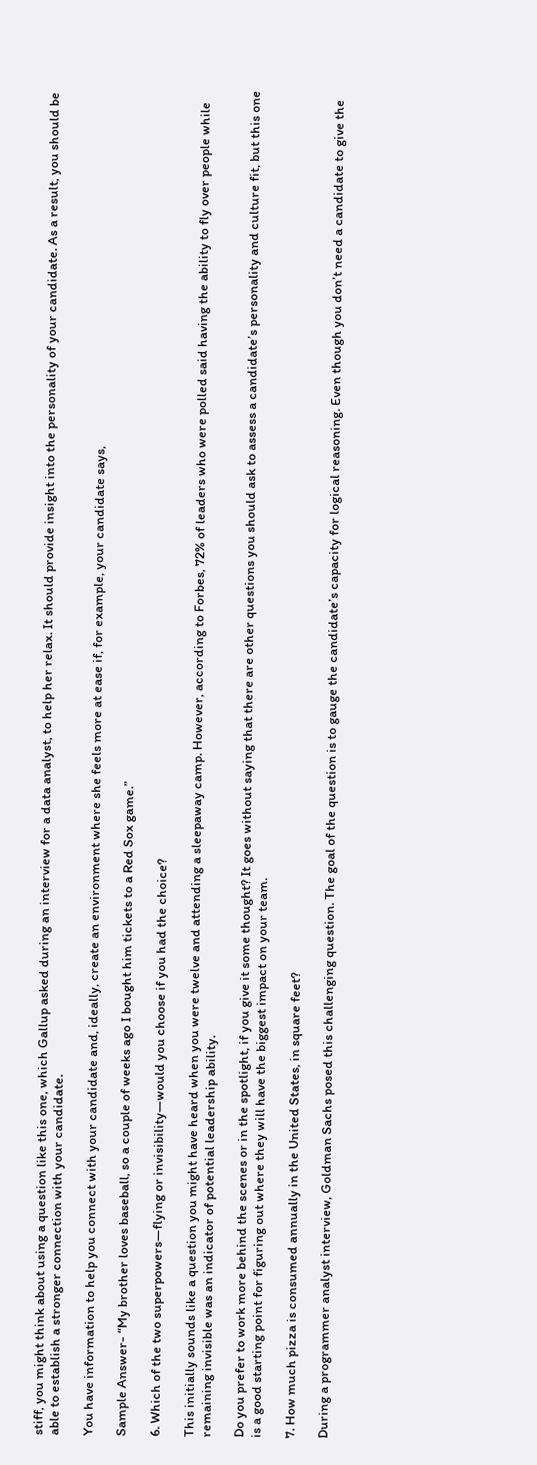stiff, you might think about using a question like this one, which Gallup asked during an interview for a data analyst, to help her relax. It should provide insight into the personality of your candidate. As a result, you should be able to establish a stronger connection with your candidate.

You have information to help you connect with your candidate and, ideally, create an environment where she feels more at ease if, for example, your candidate says,

Sample Answer- “My brother loves baseball, so a couple of weeks ago I bought him tickets to a Red Sox game.”

6. Which of the two superpowers—flying or invisibility—would you choose if you had the choice?

This initially sounds like a question you might have heard when you were twelve and attending a sleepaway camp. However, according to Forbes, 72% of leaders who were polled said having the ability to fly over people while remaining invisible was an indicator of potential leadership ability.

Do you prefer to work more behind the scenes or in the spotlight, if you give it some thought? It goes without saying that there are other questions you should ask to assess a candidate’s personality and culture fit, but this one is a good starting point for figuring out where they will have the biggest impact on your team.

7. How much pizza is consumed annually in the United States, in square feet?

During a programmer analyst interview, Goldman Sachs posed this challenging question. The goal of the question is to gauge the candidate’s capacity for logical reasoning. Even though you don’t need a candidate to give the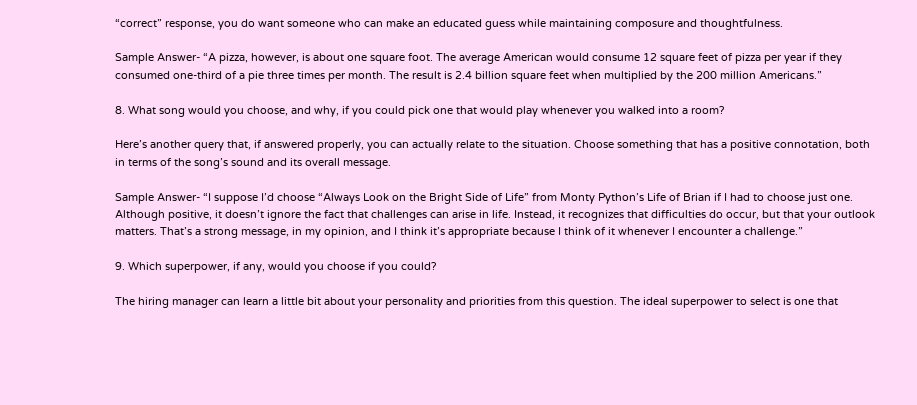“correct” response, you do want someone who can make an educated guess while maintaining composure and thoughtfulness.

Sample Answer- “A pizza, however, is about one square foot. The average American would consume 12 square feet of pizza per year if they consumed one-third of a pie three times per month. The result is 2.4 billion square feet when multiplied by the 200 million Americans.”

8. What song would you choose, and why, if you could pick one that would play whenever you walked into a room?

Here’s another query that, if answered properly, you can actually relate to the situation. Choose something that has a positive connotation, both in terms of the song’s sound and its overall message.

Sample Answer- “I suppose I’d choose “Always Look on the Bright Side of Life” from Monty Python’s Life of Brian if I had to choose just one. Although positive, it doesn’t ignore the fact that challenges can arise in life. Instead, it recognizes that difficulties do occur, but that your outlook matters. That’s a strong message, in my opinion, and I think it’s appropriate because I think of it whenever I encounter a challenge.”

9. Which superpower, if any, would you choose if you could?

The hiring manager can learn a little bit about your personality and priorities from this question. The ideal superpower to select is one that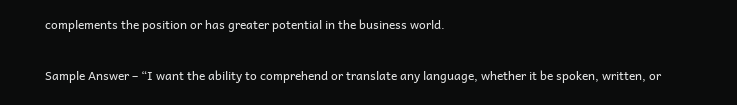complements the position or has greater potential in the business world.

Sample Answer – “I want the ability to comprehend or translate any language, whether it be spoken, written, or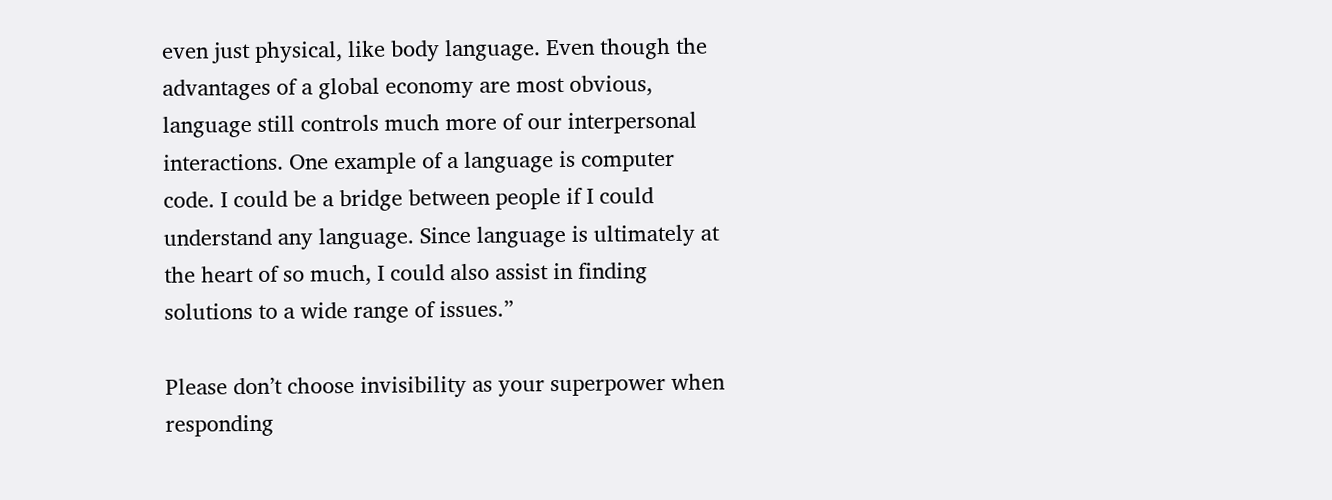even just physical, like body language. Even though the advantages of a global economy are most obvious, language still controls much more of our interpersonal interactions. One example of a language is computer code. I could be a bridge between people if I could understand any language. Since language is ultimately at the heart of so much, I could also assist in finding solutions to a wide range of issues.”

Please don’t choose invisibility as your superpower when responding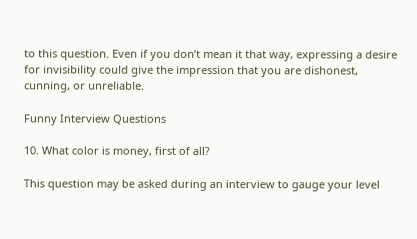to this question. Even if you don’t mean it that way, expressing a desire for invisibility could give the impression that you are dishonest, cunning, or unreliable.

Funny Interview Questions

10. What color is money, first of all?

This question may be asked during an interview to gauge your level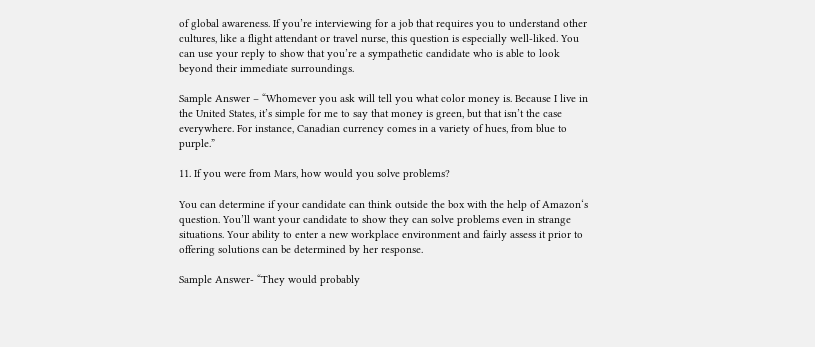of global awareness. If you’re interviewing for a job that requires you to understand other cultures, like a flight attendant or travel nurse, this question is especially well-liked. You can use your reply to show that you’re a sympathetic candidate who is able to look beyond their immediate surroundings.

Sample Answer – “Whomever you ask will tell you what color money is. Because I live in the United States, it’s simple for me to say that money is green, but that isn’t the case everywhere. For instance, Canadian currency comes in a variety of hues, from blue to purple.”

11. If you were from Mars, how would you solve problems?

You can determine if your candidate can think outside the box with the help of Amazon‘s question. You’ll want your candidate to show they can solve problems even in strange situations. Your ability to enter a new workplace environment and fairly assess it prior to offering solutions can be determined by her response.

Sample Answer- “They would probably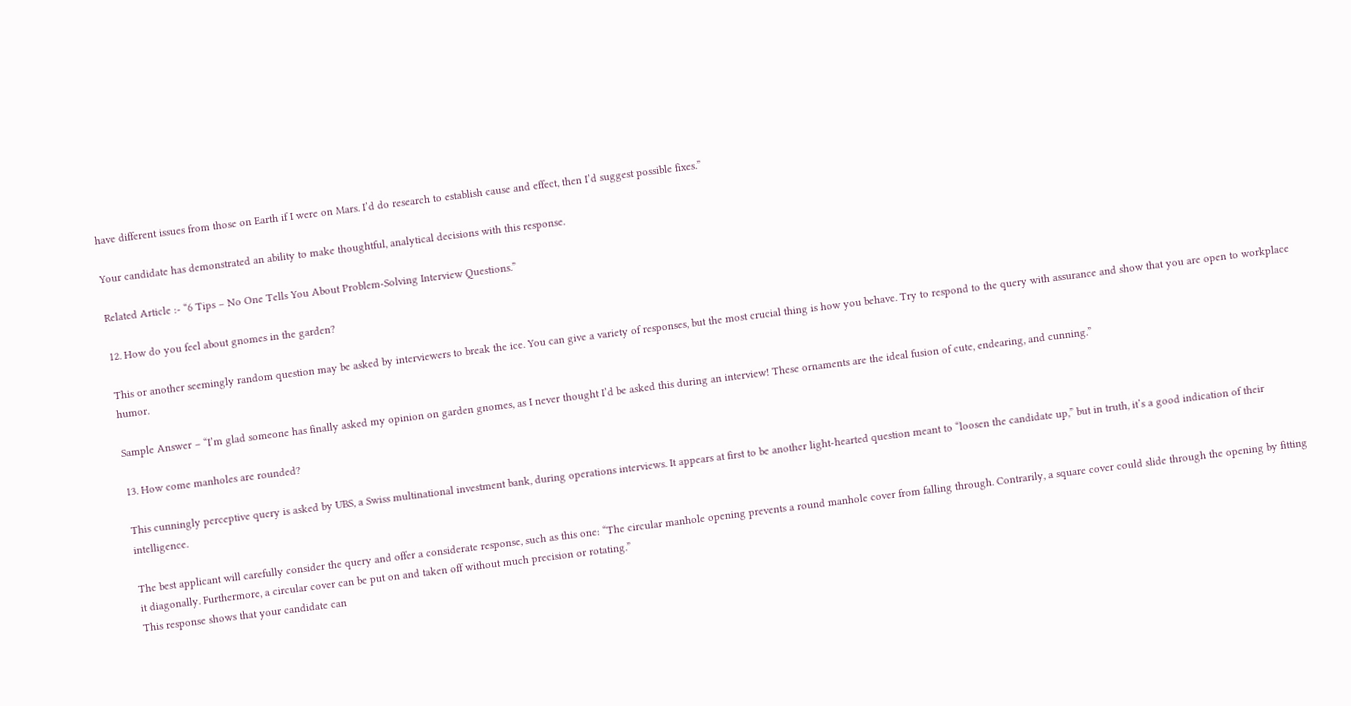have different issues from those on Earth if I were on Mars. I’d do research to establish cause and effect, then I’d suggest possible fixes.”

Your candidate has demonstrated an ability to make thoughtful, analytical decisions with this response.

Related Article :- “6 Tips – No One Tells You About Problem-Solving Interview Questions.”

12. How do you feel about gnomes in the garden?

This or another seemingly random question may be asked by interviewers to break the ice. You can give a variety of responses, but the most crucial thing is how you behave. Try to respond to the query with assurance and show that you are open to workplace humor.

Sample Answer – “I’m glad someone has finally asked my opinion on garden gnomes, as I never thought I’d be asked this during an interview! These ornaments are the ideal fusion of cute, endearing, and cunning.”

13. How come manholes are rounded?

This cunningly perceptive query is asked by UBS, a Swiss multinational investment bank, during operations interviews. It appears at first to be another light-hearted question meant to “loosen the candidate up,” but in truth, it’s a good indication of their intelligence.

The best applicant will carefully consider the query and offer a considerate response, such as this one: “The circular manhole opening prevents a round manhole cover from falling through. Contrarily, a square cover could slide through the opening by fitting it diagonally. Furthermore, a circular cover can be put on and taken off without much precision or rotating.”
This response shows that your candidate can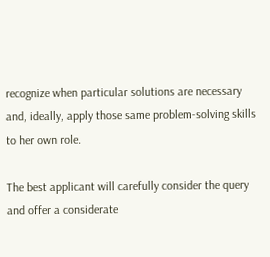recognize when particular solutions are necessary and, ideally, apply those same problem-solving skills to her own role.

The best applicant will carefully consider the query and offer a considerate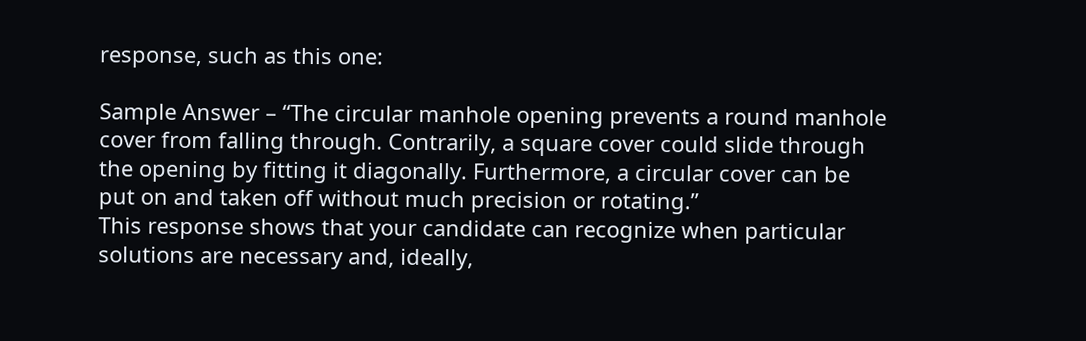response, such as this one:

Sample Answer – “The circular manhole opening prevents a round manhole cover from falling through. Contrarily, a square cover could slide through the opening by fitting it diagonally. Furthermore, a circular cover can be put on and taken off without much precision or rotating.”
This response shows that your candidate can recognize when particular solutions are necessary and, ideally,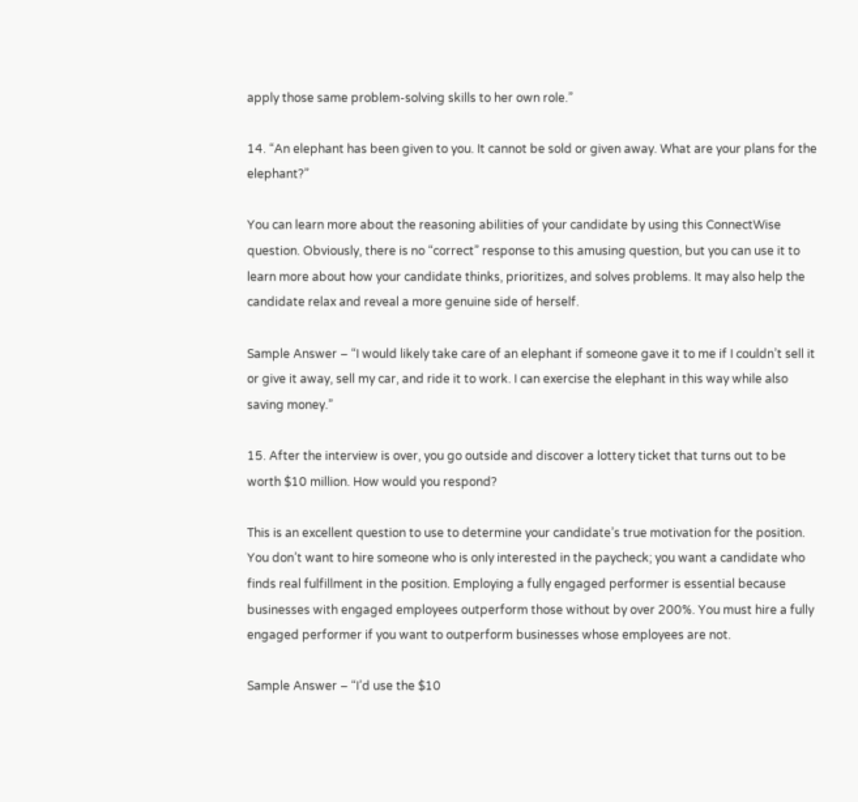apply those same problem-solving skills to her own role.”

14. “An elephant has been given to you. It cannot be sold or given away. What are your plans for the elephant?”

You can learn more about the reasoning abilities of your candidate by using this ConnectWise question. Obviously, there is no “correct” response to this amusing question, but you can use it to learn more about how your candidate thinks, prioritizes, and solves problems. It may also help the candidate relax and reveal a more genuine side of herself.

Sample Answer – “I would likely take care of an elephant if someone gave it to me if I couldn’t sell it or give it away, sell my car, and ride it to work. I can exercise the elephant in this way while also saving money.”

15. After the interview is over, you go outside and discover a lottery ticket that turns out to be worth $10 million. How would you respond?

This is an excellent question to use to determine your candidate’s true motivation for the position. You don’t want to hire someone who is only interested in the paycheck; you want a candidate who finds real fulfillment in the position. Employing a fully engaged performer is essential because businesses with engaged employees outperform those without by over 200%. You must hire a fully engaged performer if you want to outperform businesses whose employees are not.

Sample Answer – “I’d use the $10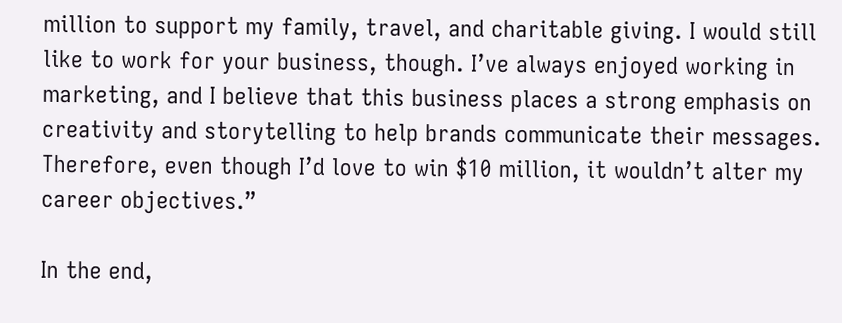million to support my family, travel, and charitable giving. I would still like to work for your business, though. I’ve always enjoyed working in marketing, and I believe that this business places a strong emphasis on creativity and storytelling to help brands communicate their messages. Therefore, even though I’d love to win $10 million, it wouldn’t alter my career objectives.”

In the end,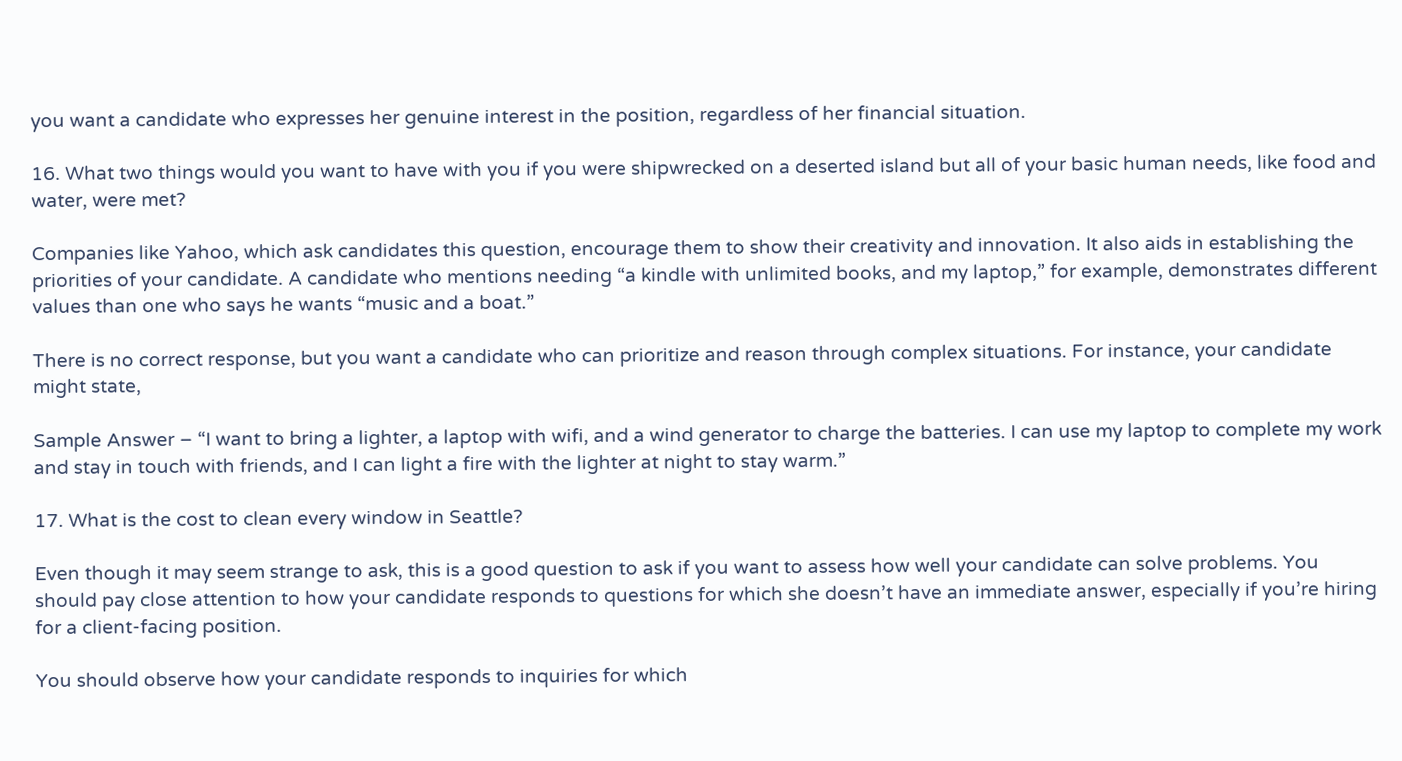you want a candidate who expresses her genuine interest in the position, regardless of her financial situation.

16. What two things would you want to have with you if you were shipwrecked on a deserted island but all of your basic human needs, like food and water, were met?

Companies like Yahoo, which ask candidates this question, encourage them to show their creativity and innovation. It also aids in establishing the priorities of your candidate. A candidate who mentions needing “a kindle with unlimited books, and my laptop,” for example, demonstrates different values than one who says he wants “music and a boat.”

There is no correct response, but you want a candidate who can prioritize and reason through complex situations. For instance, your candidate might state,

Sample Answer – “I want to bring a lighter, a laptop with wifi, and a wind generator to charge the batteries. I can use my laptop to complete my work and stay in touch with friends, and I can light a fire with the lighter at night to stay warm.”

17. What is the cost to clean every window in Seattle?

Even though it may seem strange to ask, this is a good question to ask if you want to assess how well your candidate can solve problems. You should pay close attention to how your candidate responds to questions for which she doesn’t have an immediate answer, especially if you’re hiring for a client-facing position.

You should observe how your candidate responds to inquiries for which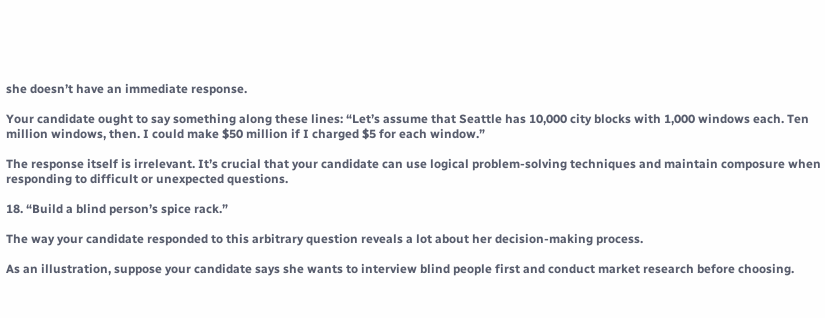she doesn’t have an immediate response.

Your candidate ought to say something along these lines: “Let’s assume that Seattle has 10,000 city blocks with 1,000 windows each. Ten million windows, then. I could make $50 million if I charged $5 for each window.”

The response itself is irrelevant. It’s crucial that your candidate can use logical problem-solving techniques and maintain composure when responding to difficult or unexpected questions.

18. “Build a blind person’s spice rack.”

The way your candidate responded to this arbitrary question reveals a lot about her decision-making process.

As an illustration, suppose your candidate says she wants to interview blind people first and conduct market research before choosing.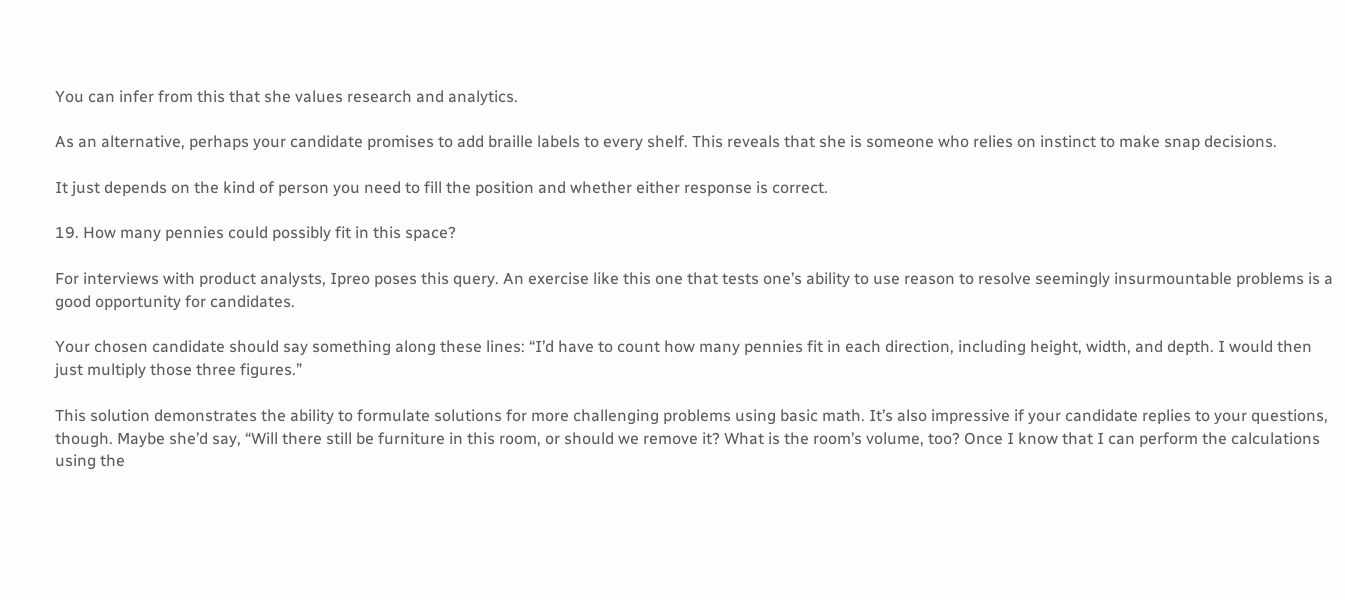You can infer from this that she values research and analytics.

As an alternative, perhaps your candidate promises to add braille labels to every shelf. This reveals that she is someone who relies on instinct to make snap decisions.

It just depends on the kind of person you need to fill the position and whether either response is correct.

19. How many pennies could possibly fit in this space?

For interviews with product analysts, Ipreo poses this query. An exercise like this one that tests one’s ability to use reason to resolve seemingly insurmountable problems is a good opportunity for candidates.

Your chosen candidate should say something along these lines: “I’d have to count how many pennies fit in each direction, including height, width, and depth. I would then just multiply those three figures.”

This solution demonstrates the ability to formulate solutions for more challenging problems using basic math. It’s also impressive if your candidate replies to your questions, though. Maybe she’d say, “Will there still be furniture in this room, or should we remove it? What is the room’s volume, too? Once I know that I can perform the calculations using the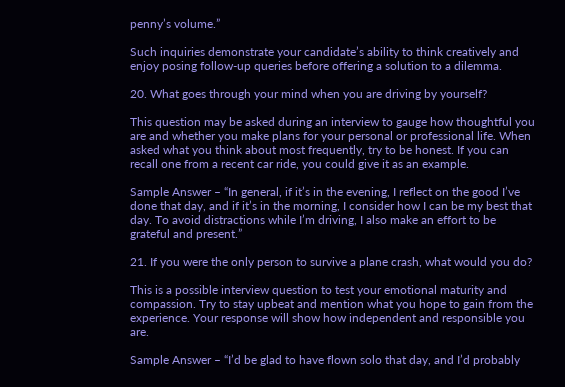penny’s volume.”

Such inquiries demonstrate your candidate’s ability to think creatively and enjoy posing follow-up queries before offering a solution to a dilemma.

20. What goes through your mind when you are driving by yourself?

This question may be asked during an interview to gauge how thoughtful you are and whether you make plans for your personal or professional life. When asked what you think about most frequently, try to be honest. If you can recall one from a recent car ride, you could give it as an example.

Sample Answer – “In general, if it’s in the evening, I reflect on the good I’ve done that day, and if it’s in the morning, I consider how I can be my best that day. To avoid distractions while I’m driving, I also make an effort to be grateful and present.”

21. If you were the only person to survive a plane crash, what would you do?

This is a possible interview question to test your emotional maturity and compassion. Try to stay upbeat and mention what you hope to gain from the experience. Your response will show how independent and responsible you are.

Sample Answer – “I’d be glad to have flown solo that day, and I’d probably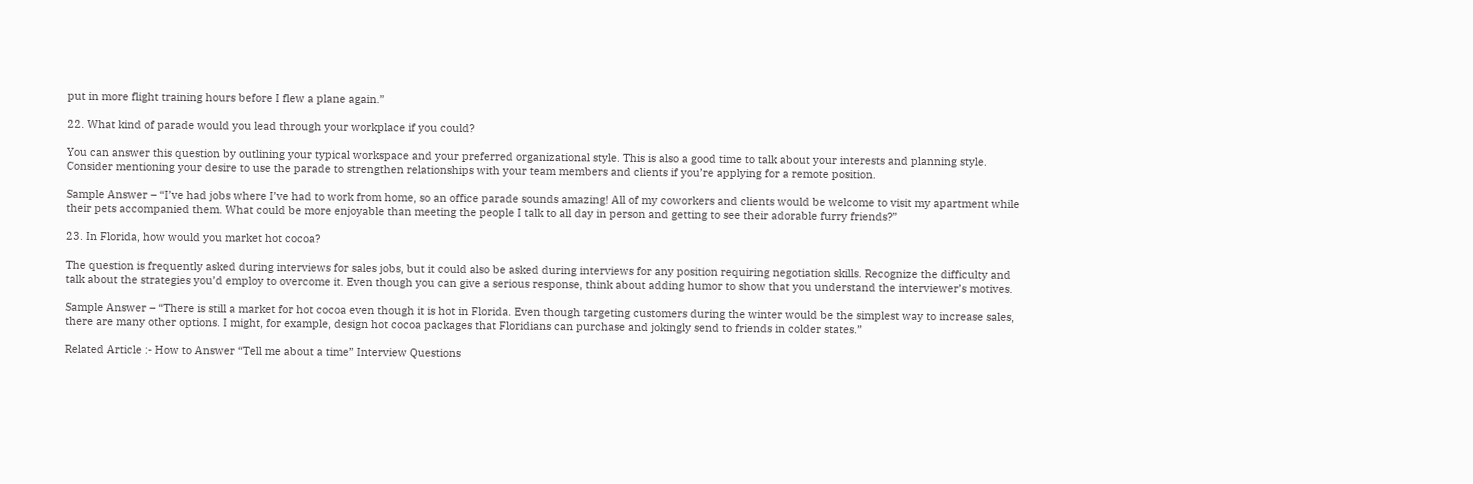put in more flight training hours before I flew a plane again.”

22. What kind of parade would you lead through your workplace if you could?

You can answer this question by outlining your typical workspace and your preferred organizational style. This is also a good time to talk about your interests and planning style. Consider mentioning your desire to use the parade to strengthen relationships with your team members and clients if you’re applying for a remote position.

Sample Answer – “I’ve had jobs where I’ve had to work from home, so an office parade sounds amazing! All of my coworkers and clients would be welcome to visit my apartment while their pets accompanied them. What could be more enjoyable than meeting the people I talk to all day in person and getting to see their adorable furry friends?”

23. In Florida, how would you market hot cocoa?

The question is frequently asked during interviews for sales jobs, but it could also be asked during interviews for any position requiring negotiation skills. Recognize the difficulty and talk about the strategies you’d employ to overcome it. Even though you can give a serious response, think about adding humor to show that you understand the interviewer’s motives.

Sample Answer – “There is still a market for hot cocoa even though it is hot in Florida. Even though targeting customers during the winter would be the simplest way to increase sales, there are many other options. I might, for example, design hot cocoa packages that Floridians can purchase and jokingly send to friends in colder states.”

Related Article :- How to Answer “Tell me about a time” Interview Questions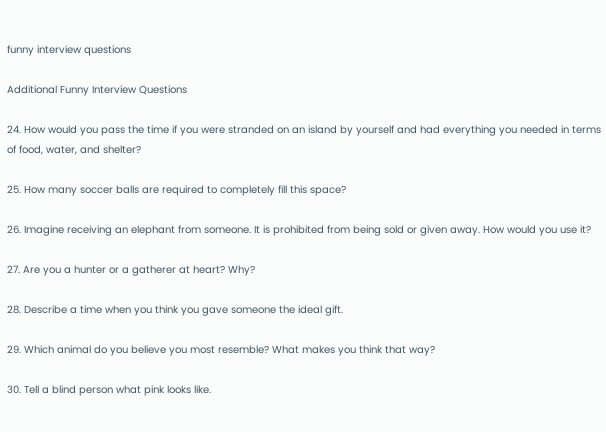funny interview questions

Additional Funny Interview Questions

24. How would you pass the time if you were stranded on an island by yourself and had everything you needed in terms of food, water, and shelter?

25. How many soccer balls are required to completely fill this space?

26. Imagine receiving an elephant from someone. It is prohibited from being sold or given away. How would you use it?

27. Are you a hunter or a gatherer at heart? Why?

28. Describe a time when you think you gave someone the ideal gift.

29. Which animal do you believe you most resemble? What makes you think that way?

30. Tell a blind person what pink looks like.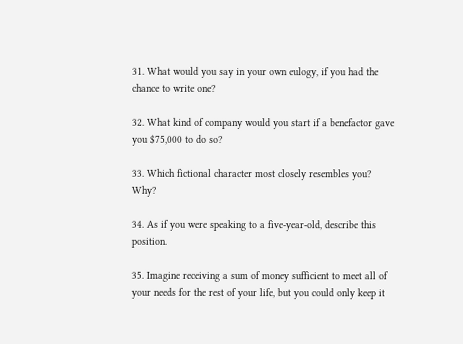31. What would you say in your own eulogy, if you had the chance to write one?

32. What kind of company would you start if a benefactor gave you $75,000 to do so?

33. Which fictional character most closely resembles you? Why?

34. As if you were speaking to a five-year-old, describe this position.

35. Imagine receiving a sum of money sufficient to meet all of your needs for the rest of your life, but you could only keep it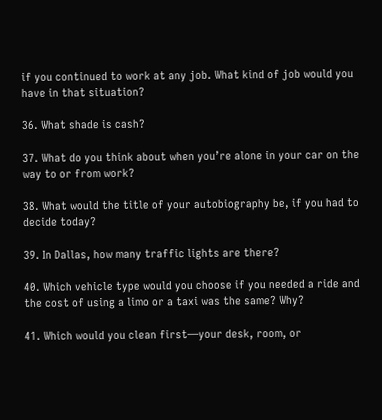if you continued to work at any job. What kind of job would you have in that situation?

36. What shade is cash?

37. What do you think about when you’re alone in your car on the way to or from work?

38. What would the title of your autobiography be, if you had to decide today?

39. In Dallas, how many traffic lights are there?

40. Which vehicle type would you choose if you needed a ride and the cost of using a limo or a taxi was the same? Why?

41. Which would you clean first—your desk, room, or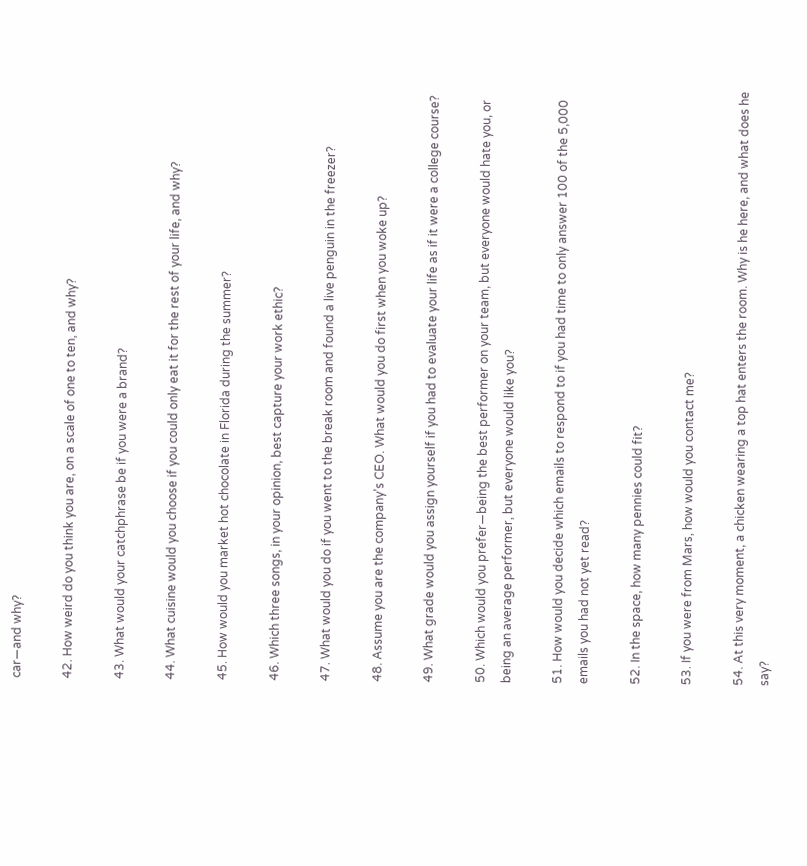car—and why?

42. How weird do you think you are, on a scale of one to ten, and why?

43. What would your catchphrase be if you were a brand?

44. What cuisine would you choose if you could only eat it for the rest of your life, and why?

45. How would you market hot chocolate in Florida during the summer?

46. Which three songs, in your opinion, best capture your work ethic?

47. What would you do if you went to the break room and found a live penguin in the freezer?

48. Assume you are the company’s CEO. What would you do first when you woke up?

49. What grade would you assign yourself if you had to evaluate your life as if it were a college course?

50. Which would you prefer—being the best performer on your team, but everyone would hate you, or being an average performer, but everyone would like you?

51. How would you decide which emails to respond to if you had time to only answer 100 of the 5,000 emails you had not yet read?

52. In the space, how many pennies could fit?

53. If you were from Mars, how would you contact me?

54. At this very moment, a chicken wearing a top hat enters the room. Why is he here, and what does he say?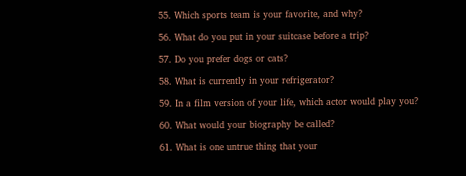55. Which sports team is your favorite, and why?

56. What do you put in your suitcase before a trip?

57. Do you prefer dogs or cats?

58. What is currently in your refrigerator?

59. In a film version of your life, which actor would play you?

60. What would your biography be called?

61. What is one untrue thing that your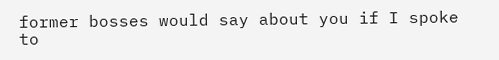former bosses would say about you if I spoke to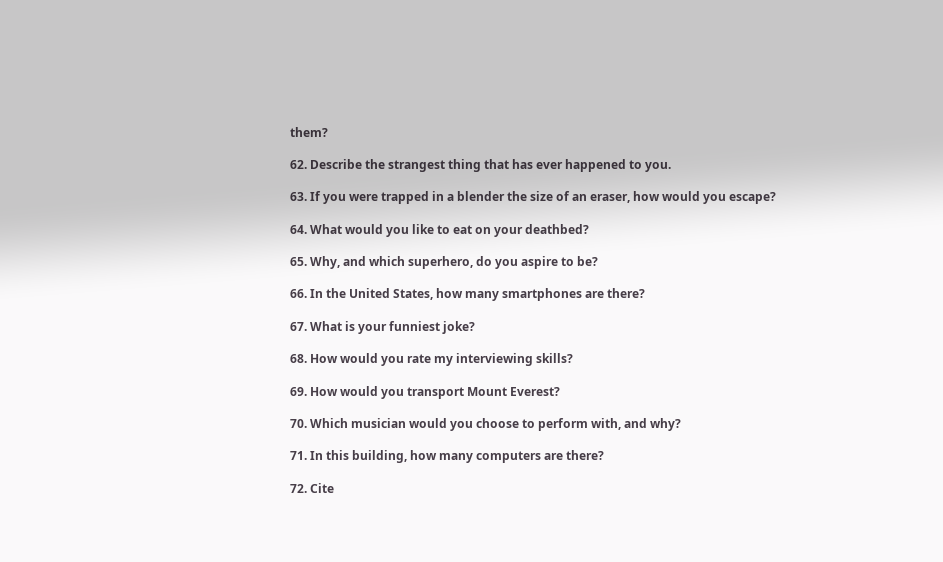them?

62. Describe the strangest thing that has ever happened to you.

63. If you were trapped in a blender the size of an eraser, how would you escape?

64. What would you like to eat on your deathbed?

65. Why, and which superhero, do you aspire to be?

66. In the United States, how many smartphones are there?

67. What is your funniest joke?

68. How would you rate my interviewing skills?

69. How would you transport Mount Everest?

70. Which musician would you choose to perform with, and why?

71. In this building, how many computers are there?

72. Cite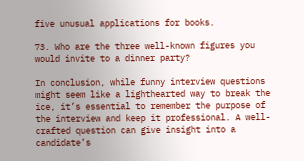five unusual applications for books.

73. Who are the three well-known figures you would invite to a dinner party?

In conclusion, while funny interview questions might seem like a lighthearted way to break the ice, it’s essential to remember the purpose of the interview and keep it professional. A well-crafted question can give insight into a candidate’s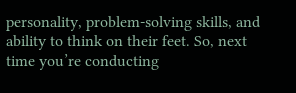personality, problem-solving skills, and ability to think on their feet. So, next time you’re conducting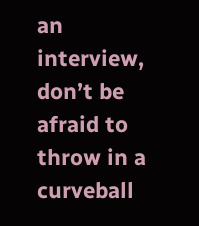an interview, don’t be afraid to throw in a curveball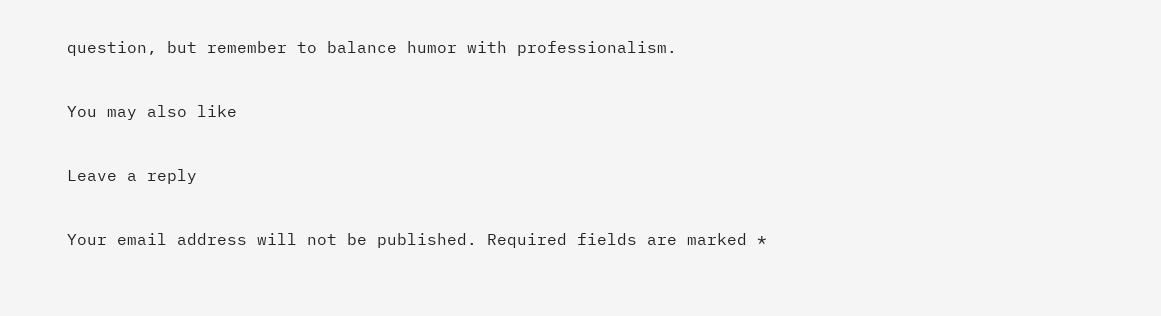question, but remember to balance humor with professionalism.

You may also like

Leave a reply

Your email address will not be published. Required fields are marked *